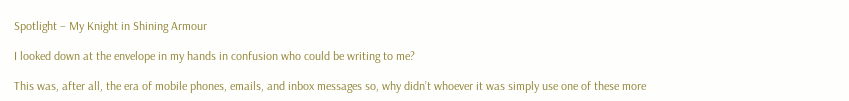Spotlight – My Knight in Shining Armour

I looked down at the envelope in my hands in confusion who could be writing to me?

This was, after all, the era of mobile phones, emails, and inbox messages so, why didn’t whoever it was simply use one of these more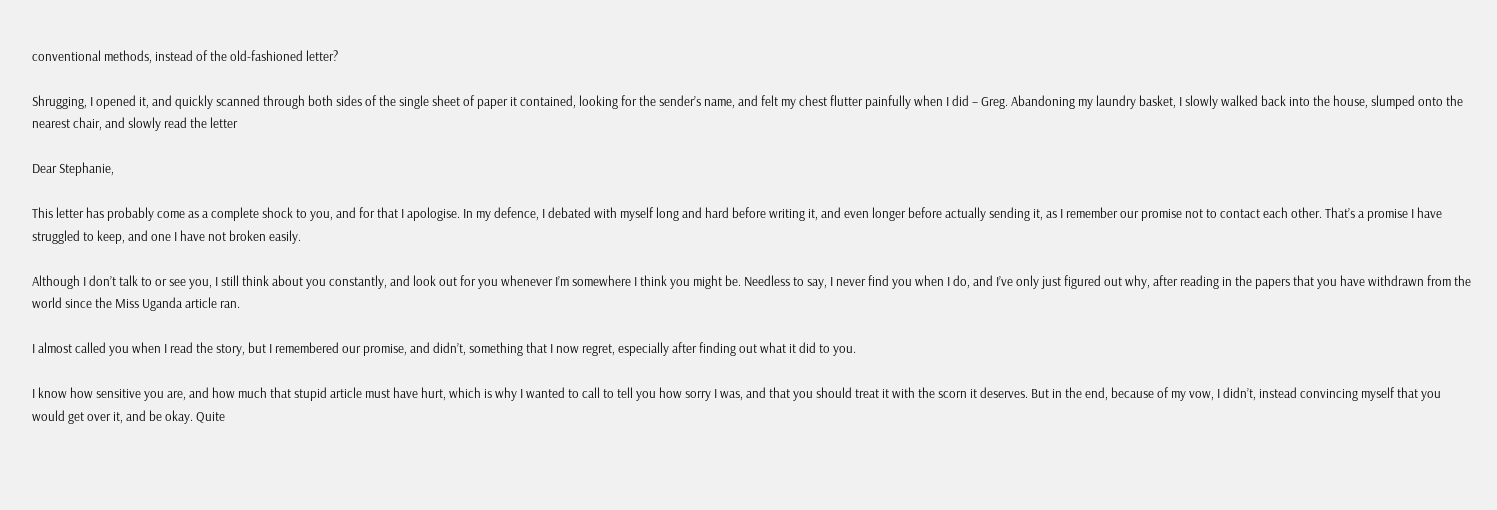conventional methods, instead of the old-fashioned letter?

Shrugging, I opened it, and quickly scanned through both sides of the single sheet of paper it contained, looking for the sender’s name, and felt my chest flutter painfully when I did – Greg. Abandoning my laundry basket, I slowly walked back into the house, slumped onto the nearest chair, and slowly read the letter

Dear Stephanie,

This letter has probably come as a complete shock to you, and for that I apologise. In my defence, I debated with myself long and hard before writing it, and even longer before actually sending it, as I remember our promise not to contact each other. That’s a promise I have struggled to keep, and one I have not broken easily.

Although I don’t talk to or see you, I still think about you constantly, and look out for you whenever I’m somewhere I think you might be. Needless to say, I never find you when I do, and I’ve only just figured out why, after reading in the papers that you have withdrawn from the world since the Miss Uganda article ran.

I almost called you when I read the story, but I remembered our promise, and didn’t, something that I now regret, especially after finding out what it did to you.

I know how sensitive you are, and how much that stupid article must have hurt, which is why I wanted to call to tell you how sorry I was, and that you should treat it with the scorn it deserves. But in the end, because of my vow, I didn’t, instead convincing myself that you would get over it, and be okay. Quite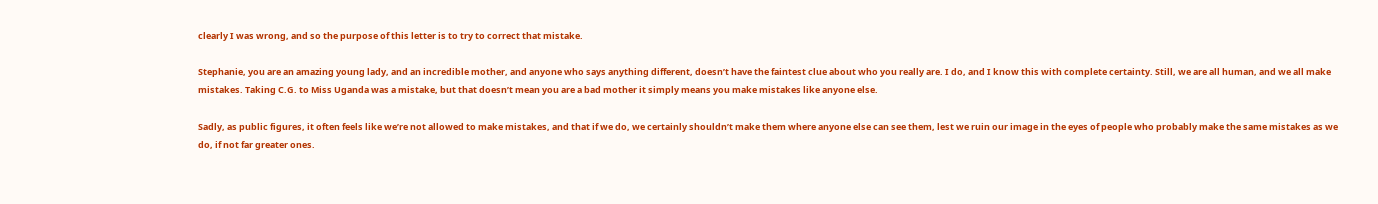clearly I was wrong, and so the purpose of this letter is to try to correct that mistake.

Stephanie, you are an amazing young lady, and an incredible mother, and anyone who says anything different, doesn’t have the faintest clue about who you really are. I do, and I know this with complete certainty. Still, we are all human, and we all make mistakes. Taking C.G. to Miss Uganda was a mistake, but that doesn’t mean you are a bad mother it simply means you make mistakes like anyone else.

Sadly, as public figures, it often feels like we’re not allowed to make mistakes, and that if we do, we certainly shouldn’t make them where anyone else can see them, lest we ruin our image in the eyes of people who probably make the same mistakes as we do, if not far greater ones.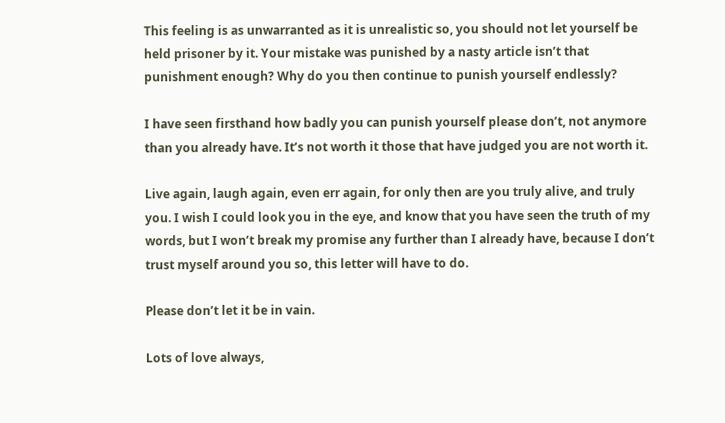This feeling is as unwarranted as it is unrealistic so, you should not let yourself be held prisoner by it. Your mistake was punished by a nasty article isn’t that punishment enough? Why do you then continue to punish yourself endlessly?

I have seen firsthand how badly you can punish yourself please don’t, not anymore than you already have. It’s not worth it those that have judged you are not worth it.

Live again, laugh again, even err again, for only then are you truly alive, and truly you. I wish I could look you in the eye, and know that you have seen the truth of my words, but I won’t break my promise any further than I already have, because I don’t trust myself around you so, this letter will have to do.

Please don’t let it be in vain.

Lots of love always,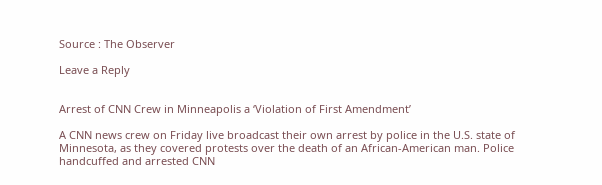Source : The Observer

Leave a Reply


Arrest of CNN Crew in Minneapolis a ‘Violation of First Amendment’

A CNN news crew on Friday live broadcast their own arrest by police in the U.S. state of Minnesota, as they covered protests over the death of an African-American man. Police handcuffed and arrested CNN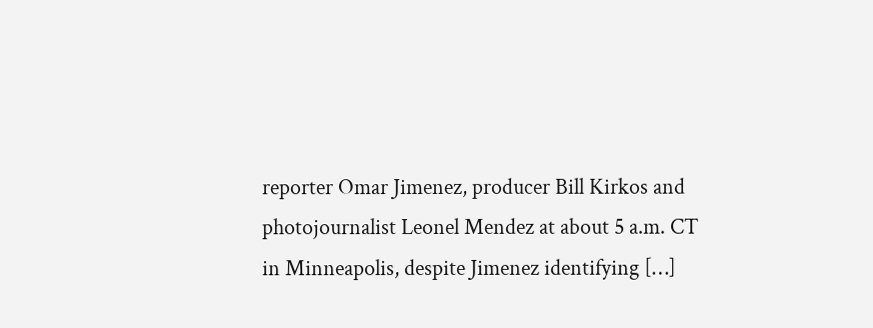reporter Omar Jimenez, producer Bill Kirkos and photojournalist Leonel Mendez at about 5 a.m. CT in Minneapolis, despite Jimenez identifying […]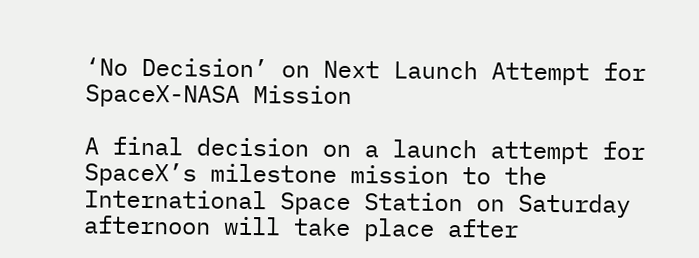‘No Decision’ on Next Launch Attempt for SpaceX-NASA Mission

A final decision on a launch attempt for SpaceX’s milestone mission to the International Space Station on Saturday afternoon will take place after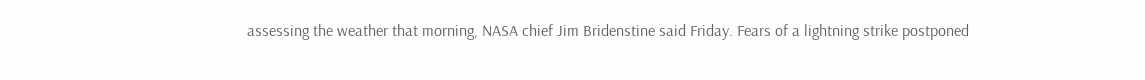assessing the weather that morning, NASA chief Jim Bridenstine said Friday. Fears of a lightning strike postponed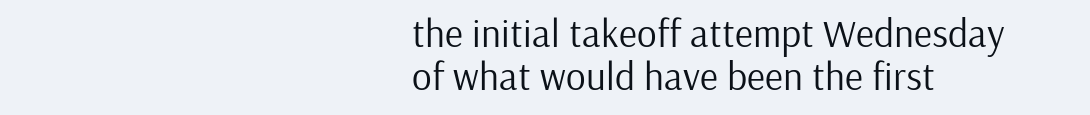the initial takeoff attempt Wednesday of what would have been the first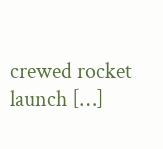crewed rocket launch […]